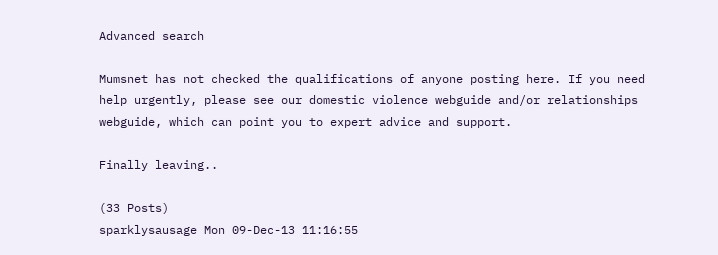Advanced search

Mumsnet has not checked the qualifications of anyone posting here. If you need help urgently, please see our domestic violence webguide and/or relationships webguide, which can point you to expert advice and support.

Finally leaving..

(33 Posts)
sparklysausage Mon 09-Dec-13 11:16:55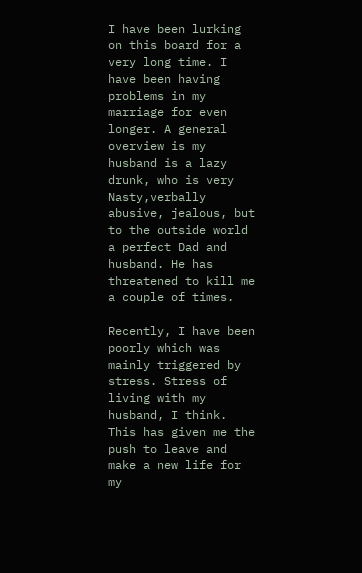I have been lurking on this board for a very long time. I have been having problems in my marriage for even longer. A general overview is my husband is a lazy drunk, who is very Nasty,verbally abusive, jealous, but to the outside world a perfect Dad and husband. He has threatened to kill me a couple of times.

Recently, I have been poorly which was mainly triggered by stress. Stress of living with my husband, I think. This has given me the push to leave and make a new life for my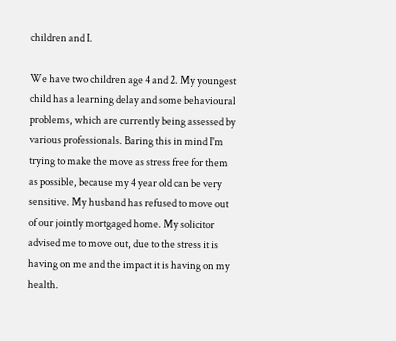children and I.

We have two children age 4 and 2. My youngest child has a learning delay and some behavioural problems, which are currently being assessed by various professionals. Baring this in mind I'm trying to make the move as stress free for them as possible, because my 4 year old can be very sensitive. My husband has refused to move out of our jointly mortgaged home. My solicitor advised me to move out, due to the stress it is having on me and the impact it is having on my health.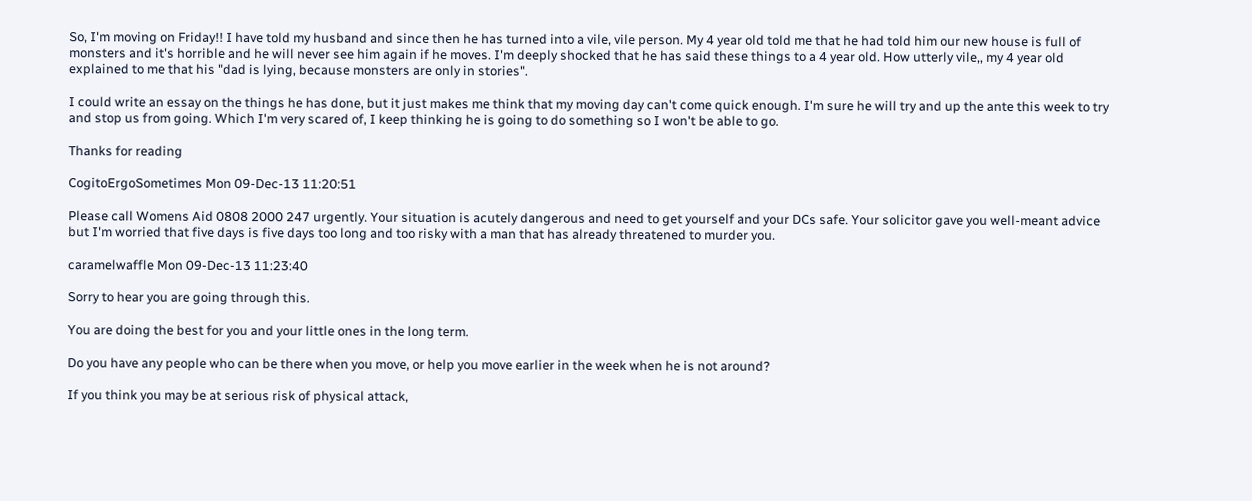So, I'm moving on Friday!! I have told my husband and since then he has turned into a vile, vile person. My 4 year old told me that he had told him our new house is full of monsters and it's horrible and he will never see him again if he moves. I'm deeply shocked that he has said these things to a 4 year old. How utterly vile,, my 4 year old explained to me that his "dad is lying, because monsters are only in stories".

I could write an essay on the things he has done, but it just makes me think that my moving day can't come quick enough. I'm sure he will try and up the ante this week to try and stop us from going. Which I'm very scared of, I keep thinking he is going to do something so I won't be able to go.

Thanks for reading

CogitoErgoSometimes Mon 09-Dec-13 11:20:51

Please call Womens Aid 0808 2000 247 urgently. Your situation is acutely dangerous and need to get yourself and your DCs safe. Your solicitor gave you well-meant advice but I'm worried that five days is five days too long and too risky with a man that has already threatened to murder you.

caramelwaffle Mon 09-Dec-13 11:23:40

Sorry to hear you are going through this.

You are doing the best for you and your little ones in the long term.

Do you have any people who can be there when you move, or help you move earlier in the week when he is not around?

If you think you may be at serious risk of physical attack,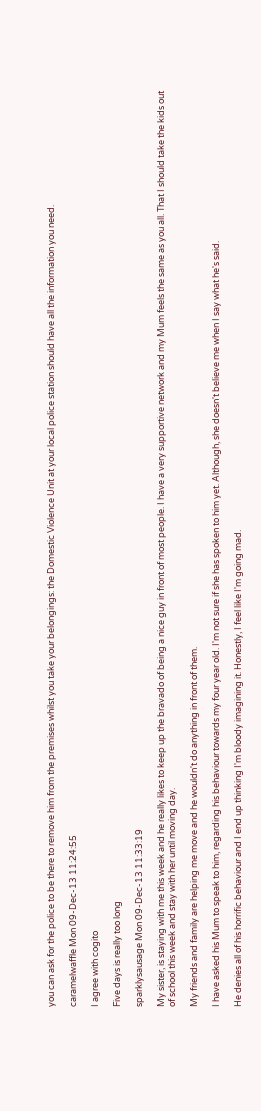you can ask for the police to be there to remove him from the premises whilst you take your belongings: the Domestic Violence Unit at your local police station should have all the information you need.

caramelwaffle Mon 09-Dec-13 11:24:55

I agree with cogito

Five days is really too long

sparklysausage Mon 09-Dec-13 11:33:19

My sister, is staying with me this week and he really likes to keep up the bravado of being a nice guy in front of most people. I have a very supportive network and my Mum feels the same as you all. That I should take the kids out of school this week and stay with her until moving day.

My friends and family are helping me move and he wouldn't do anything in front of them.

I have asked his Mum to speak to him, regarding his behaviour towards my four year old. I'm not sure if she has spoken to him yet. Although, she doesn't believe me when I say what he's said.

He denies all of his horrific behaviour and I end up thinking I'm bloody imagining it. Honestly, I feel like I'm going mad.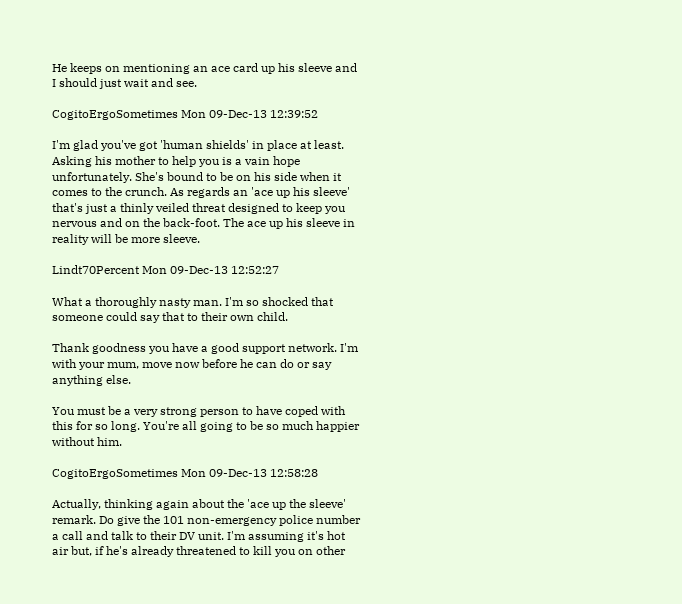He keeps on mentioning an ace card up his sleeve and I should just wait and see.

CogitoErgoSometimes Mon 09-Dec-13 12:39:52

I'm glad you've got 'human shields' in place at least. Asking his mother to help you is a vain hope unfortunately. She's bound to be on his side when it comes to the crunch. As regards an 'ace up his sleeve' that's just a thinly veiled threat designed to keep you nervous and on the back-foot. The ace up his sleeve in reality will be more sleeve.

Lindt70Percent Mon 09-Dec-13 12:52:27

What a thoroughly nasty man. I'm so shocked that someone could say that to their own child.

Thank goodness you have a good support network. I'm with your mum, move now before he can do or say anything else.

You must be a very strong person to have coped with this for so long. You're all going to be so much happier without him.

CogitoErgoSometimes Mon 09-Dec-13 12:58:28

Actually, thinking again about the 'ace up the sleeve' remark. Do give the 101 non-emergency police number a call and talk to their DV unit. I'm assuming it's hot air but, if he's already threatened to kill you on other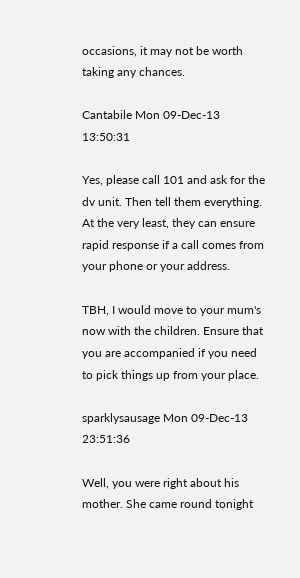occasions, it may not be worth taking any chances.

Cantabile Mon 09-Dec-13 13:50:31

Yes, please call 101 and ask for the dv unit. Then tell them everything. At the very least, they can ensure rapid response if a call comes from your phone or your address.

TBH, I would move to your mum's now with the children. Ensure that you are accompanied if you need to pick things up from your place.

sparklysausage Mon 09-Dec-13 23:51:36

Well, you were right about his mother. She came round tonight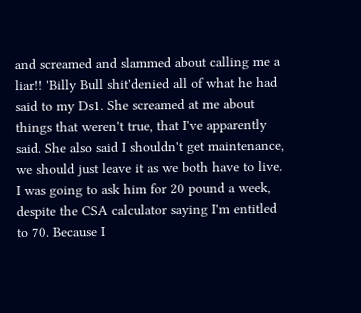and screamed and slammed about calling me a liar!! 'Billy Bull shit'denied all of what he had said to my Ds1. She screamed at me about things that weren't true, that I've apparently said. She also said I shouldn't get maintenance, we should just leave it as we both have to live. I was going to ask him for 20 pound a week, despite the CSA calculator saying I'm entitled to 70. Because I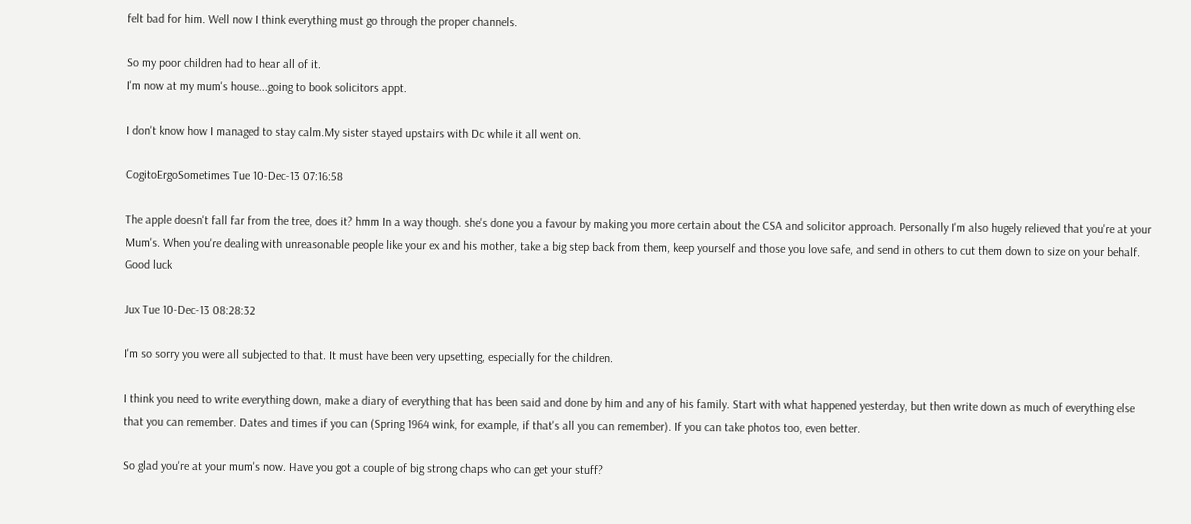felt bad for him. Well now I think everything must go through the proper channels.

So my poor children had to hear all of it.
I'm now at my mum's house...going to book solicitors appt.

I don't know how I managed to stay calm.My sister stayed upstairs with Dc while it all went on.

CogitoErgoSometimes Tue 10-Dec-13 07:16:58

The apple doesn't fall far from the tree, does it? hmm In a way though. she's done you a favour by making you more certain about the CSA and solicitor approach. Personally I'm also hugely relieved that you're at your Mum's. When you're dealing with unreasonable people like your ex and his mother, take a big step back from them, keep yourself and those you love safe, and send in others to cut them down to size on your behalf. Good luck

Jux Tue 10-Dec-13 08:28:32

I'm so sorry you were all subjected to that. It must have been very upsetting, especially for the children.

I think you need to write everything down, make a diary of everything that has been said and done by him and any of his family. Start with what happened yesterday, but then write down as much of everything else that you can remember. Dates and times if you can (Spring 1964 wink, for example, if that's all you can remember). If you can take photos too, even better.

So glad you're at your mum's now. Have you got a couple of big strong chaps who can get your stuff?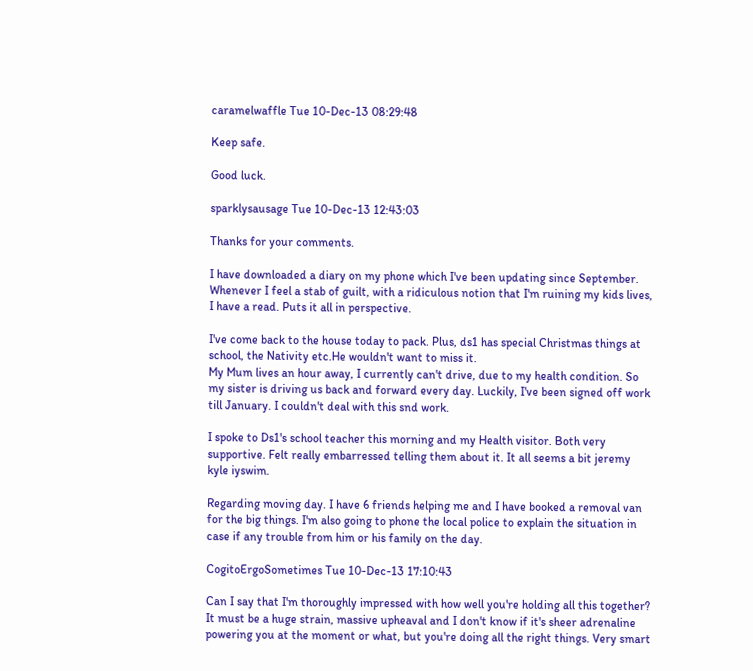caramelwaffle Tue 10-Dec-13 08:29:48

Keep safe.

Good luck.

sparklysausage Tue 10-Dec-13 12:43:03

Thanks for your comments.

I have downloaded a diary on my phone which I've been updating since September. Whenever I feel a stab of guilt, with a ridiculous notion that I'm ruining my kids lives, I have a read. Puts it all in perspective.

I've come back to the house today to pack. Plus, ds1 has special Christmas things at school, the Nativity etc.He wouldn't want to miss it.
My Mum lives an hour away, I currently can't drive, due to my health condition. So my sister is driving us back and forward every day. Luckily, I've been signed off work till January. I couldn't deal with this snd work.

I spoke to Ds1's school teacher this morning and my Health visitor. Both very supportive. Felt really embarressed telling them about it. It all seems a bit jeremy kyle iyswim.

Regarding moving day. I have 6 friends helping me and I have booked a removal van for the big things. I'm also going to phone the local police to explain the situation in case if any trouble from him or his family on the day.

CogitoErgoSometimes Tue 10-Dec-13 17:10:43

Can I say that I'm thoroughly impressed with how well you're holding all this together? It must be a huge strain, massive upheaval and I don't know if it's sheer adrenaline powering you at the moment or what, but you're doing all the right things. Very smart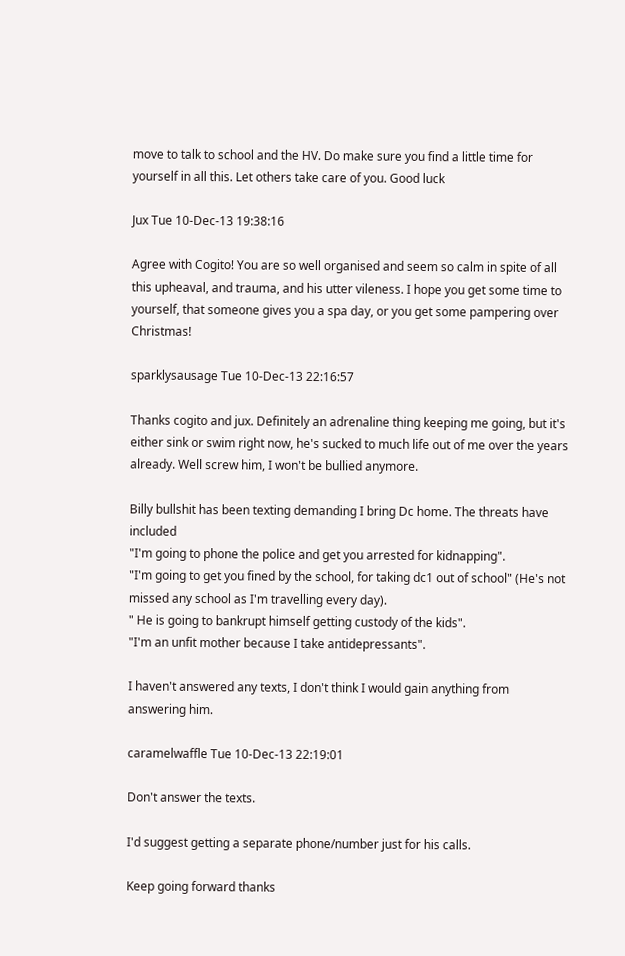move to talk to school and the HV. Do make sure you find a little time for yourself in all this. Let others take care of you. Good luck

Jux Tue 10-Dec-13 19:38:16

Agree with Cogito! You are so well organised and seem so calm in spite of all this upheaval, and trauma, and his utter vileness. I hope you get some time to yourself, that someone gives you a spa day, or you get some pampering over Christmas!

sparklysausage Tue 10-Dec-13 22:16:57

Thanks cogito and jux. Definitely an adrenaline thing keeping me going, but it's either sink or swim right now, he's sucked to much life out of me over the years already. Well screw him, I won't be bullied anymore.

Billy bullshit has been texting demanding I bring Dc home. The threats have included
"I'm going to phone the police and get you arrested for kidnapping".
"I'm going to get you fined by the school, for taking dc1 out of school" (He's not missed any school as I'm travelling every day).
" He is going to bankrupt himself getting custody of the kids".
"I'm an unfit mother because I take antidepressants".

I haven't answered any texts, I don't think I would gain anything from answering him.

caramelwaffle Tue 10-Dec-13 22:19:01

Don't answer the texts.

I'd suggest getting a separate phone/number just for his calls.

Keep going forward thanks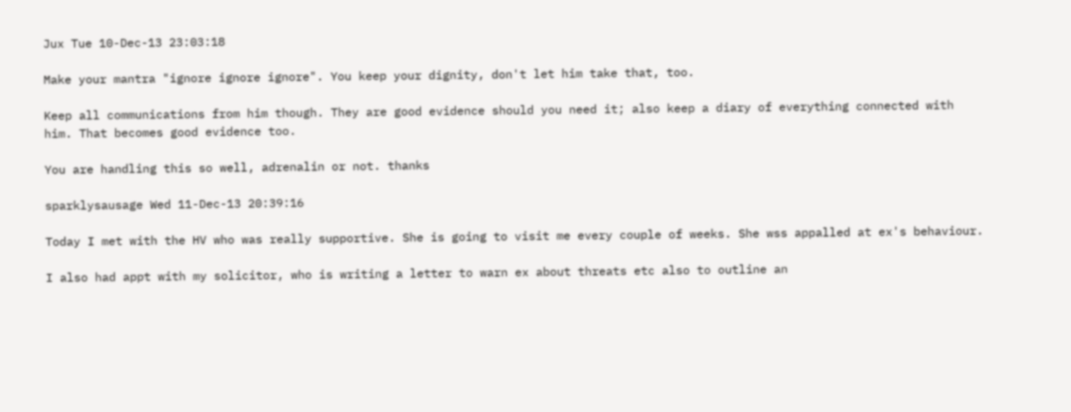Jux Tue 10-Dec-13 23:03:18

Make your mantra "ignore ignore ignore". You keep your dignity, don't let him take that, too.

Keep all communications from him though. They are good evidence should you need it; also keep a diary of everything connected with him. That becomes good evidence too.

You are handling this so well, adrenalin or not. thanks

sparklysausage Wed 11-Dec-13 20:39:16

Today I met with the HV who was really supportive. She is going to visit me every couple of weeks. She wss appalled at ex's behaviour.

I also had appt with my solicitor, who is writing a letter to warn ex about threats etc also to outline an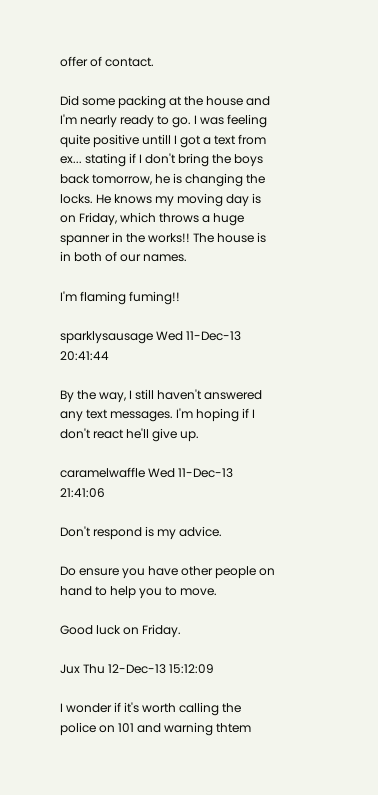offer of contact.

Did some packing at the house and I'm nearly ready to go. I was feeling quite positive untill I got a text from ex... stating if I don't bring the boys back tomorrow, he is changing the locks. He knows my moving day is on Friday, which throws a huge spanner in the works!! The house is in both of our names.

I'm flaming fuming!!

sparklysausage Wed 11-Dec-13 20:41:44

By the way, I still haven't answered any text messages. I'm hoping if I don't react he'll give up.

caramelwaffle Wed 11-Dec-13 21:41:06

Don't respond is my advice.

Do ensure you have other people on hand to help you to move.

Good luck on Friday.

Jux Thu 12-Dec-13 15:12:09

I wonder if it's worth calling the police on 101 and warning thtem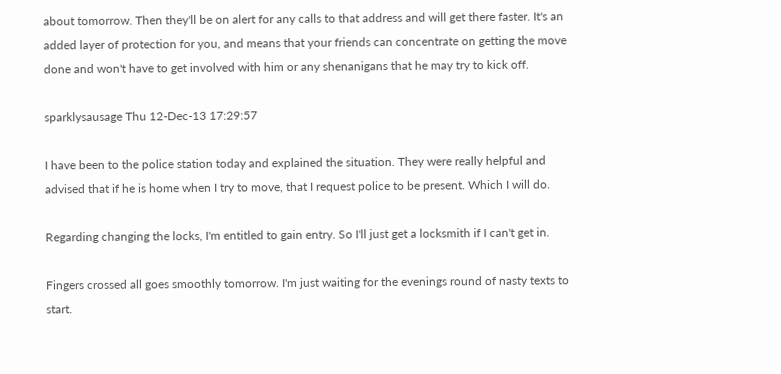about tomorrow. Then they'll be on alert for any calls to that address and will get there faster. It's an added layer of protection for you, and means that your friends can concentrate on getting the move done and won't have to get involved with him or any shenanigans that he may try to kick off.

sparklysausage Thu 12-Dec-13 17:29:57

I have been to the police station today and explained the situation. They were really helpful and advised that if he is home when I try to move, that I request police to be present. Which I will do.

Regarding changing the locks, I'm entitled to gain entry. So I'll just get a locksmith if I can't get in.

Fingers crossed all goes smoothly tomorrow. I'm just waiting for the evenings round of nasty texts to start.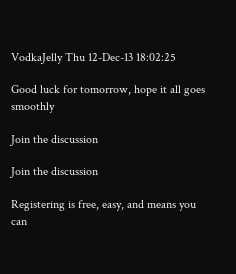VodkaJelly Thu 12-Dec-13 18:02:25

Good luck for tomorrow, hope it all goes smoothly

Join the discussion

Join the discussion

Registering is free, easy, and means you can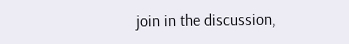join in the discussion,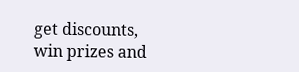get discounts, win prizes and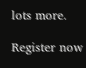lots more.

Register now